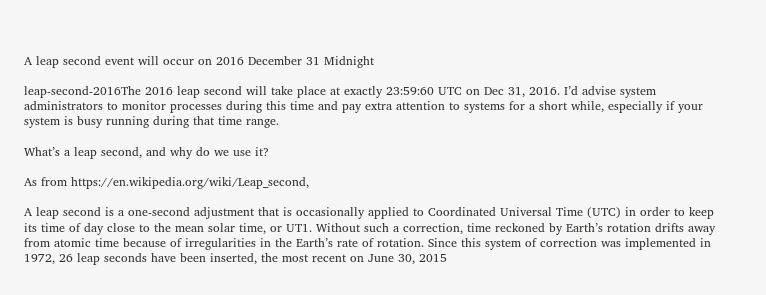A leap second event will occur on 2016 December 31 Midnight

leap-second-2016The 2016 leap second will take place at exactly 23:59:60 UTC on Dec 31, 2016. I’d advise system administrators to monitor processes during this time and pay extra attention to systems for a short while, especially if your system is busy running during that time range.

What’s a leap second, and why do we use it?

As from https://en.wikipedia.org/wiki/Leap_second,

A leap second is a one-second adjustment that is occasionally applied to Coordinated Universal Time (UTC) in order to keep its time of day close to the mean solar time, or UT1. Without such a correction, time reckoned by Earth’s rotation drifts away from atomic time because of irregularities in the Earth’s rate of rotation. Since this system of correction was implemented in 1972, 26 leap seconds have been inserted, the most recent on June 30, 2015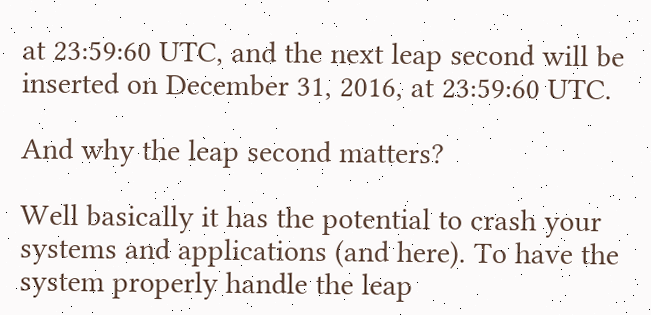at 23:59:60 UTC, and the next leap second will be inserted on December 31, 2016, at 23:59:60 UTC.

And why the leap second matters?

Well basically it has the potential to crash your systems and applications (and here). To have the system properly handle the leap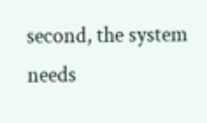second, the system needs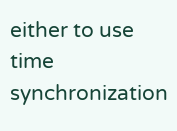either to use time synchronization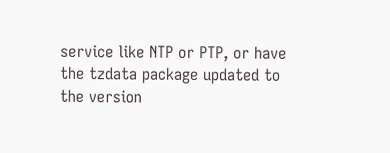service like NTP or PTP, or have the tzdata package updated to the version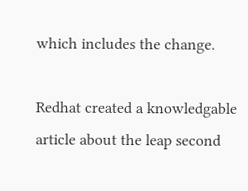which includes the change.

Redhat created a knowledgable article about the leap second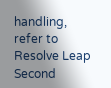handling, refer to Resolve Leap Second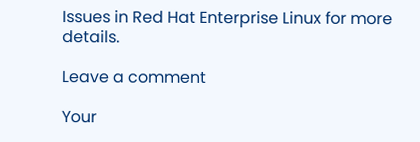Issues in Red Hat Enterprise Linux for more details.

Leave a comment

Your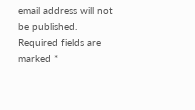email address will not be published. Required fields are marked *